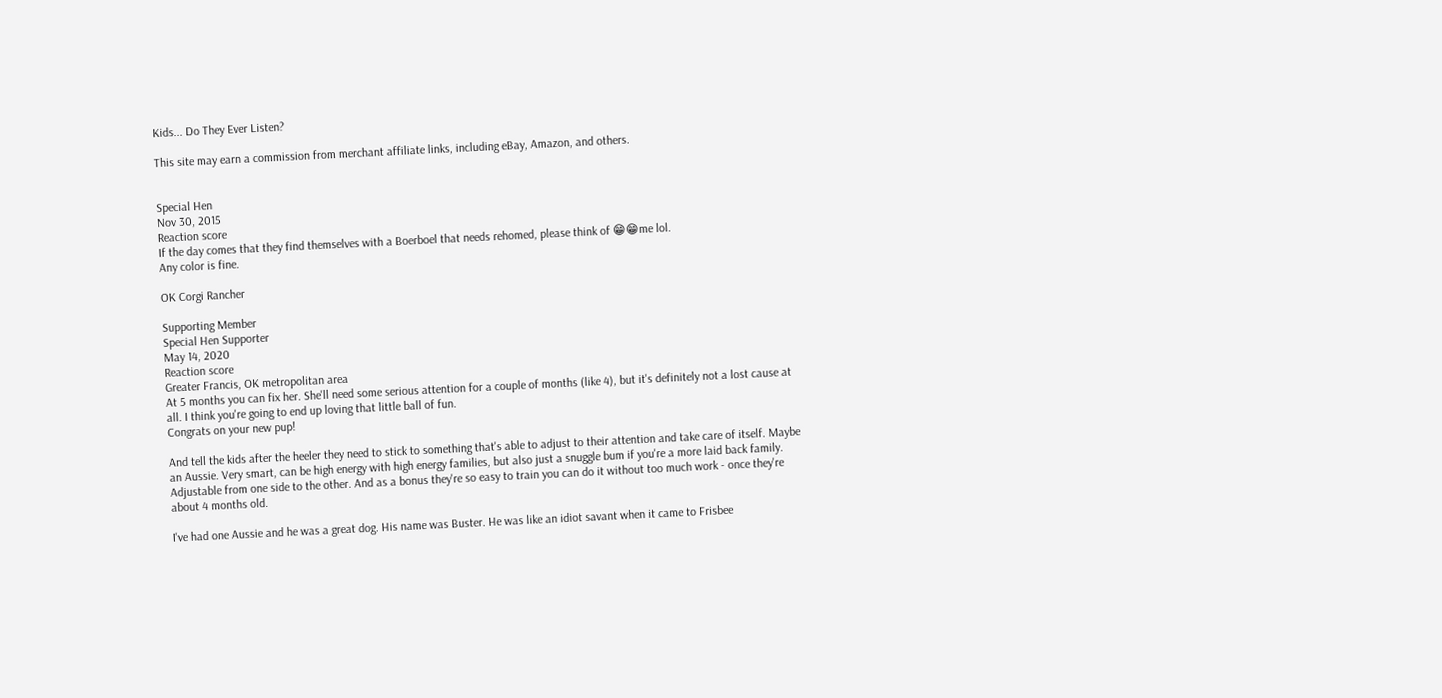Kids... Do They Ever Listen?

This site may earn a commission from merchant affiliate links, including eBay, Amazon, and others.


Special Hen
Nov 30, 2015
Reaction score
If the day comes that they find themselves with a Boerboel that needs rehomed, please think of 😁😁me lol.
Any color is fine.

OK Corgi Rancher

Supporting Member
Special Hen Supporter
May 14, 2020
Reaction score
Greater Francis, OK metropolitan area
At 5 months you can fix her. She'll need some serious attention for a couple of months (like 4), but it's definitely not a lost cause at all. I think you're going to end up loving that little ball of fun.
Congrats on your new pup!

And tell the kids after the heeler they need to stick to something that's able to adjust to their attention and take care of itself. Maybe an Aussie. Very smart, can be high energy with high energy families, but also just a snuggle bum if you're a more laid back family. Adjustable from one side to the other. And as a bonus they're so easy to train you can do it without too much work - once they're about 4 months old.

I've had one Aussie and he was a great dog. His name was Buster. He was like an idiot savant when it came to Frisbee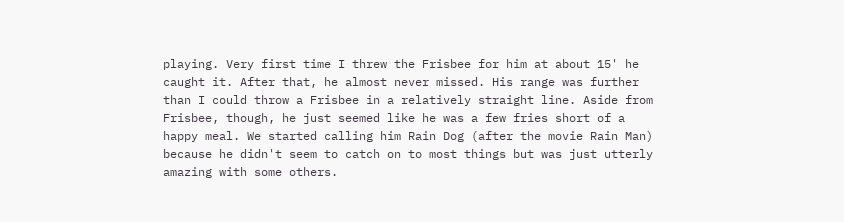playing. Very first time I threw the Frisbee for him at about 15' he caught it. After that, he almost never missed. His range was further than I could throw a Frisbee in a relatively straight line. Aside from Frisbee, though, he just seemed like he was a few fries short of a happy meal. We started calling him Rain Dog (after the movie Rain Man) because he didn't seem to catch on to most things but was just utterly amazing with some others.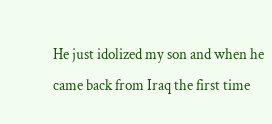He just idolized my son and when he came back from Iraq the first time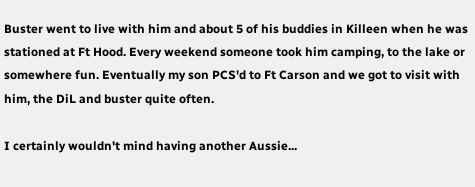Buster went to live with him and about 5 of his buddies in Killeen when he was stationed at Ft Hood. Every weekend someone took him camping, to the lake or somewhere fun. Eventually my son PCS'd to Ft Carson and we got to visit with him, the DiL and buster quite often.

I certainly wouldn't mind having another Aussie...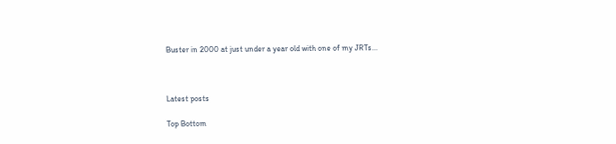Buster in 2000 at just under a year old with one of my JRTs...



Latest posts

Top Bottom